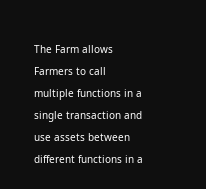The Farm allows Farmers to call multiple functions in a single transaction and use assets between different functions in a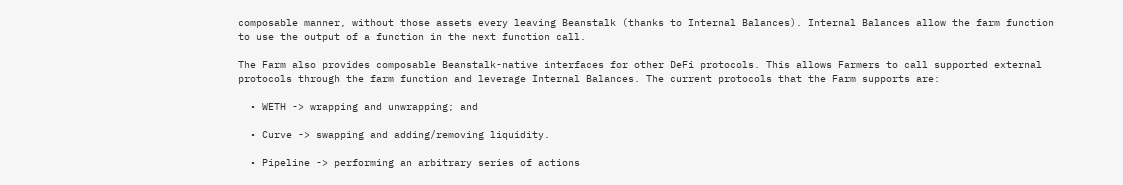composable manner, without those assets every leaving Beanstalk (thanks to Internal Balances). Internal Balances allow the farm function to use the output of a function in the next function call.

The Farm also provides composable Beanstalk-native interfaces for other DeFi protocols. This allows Farmers to call supported external protocols through the farm function and leverage Internal Balances. The current protocols that the Farm supports are:

  • WETH -> wrapping and unwrapping; and

  • Curve -> swapping and adding/removing liquidity.

  • Pipeline -> performing an arbitrary series of actions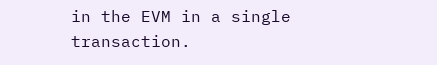in the EVM in a single transaction.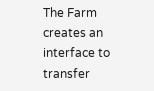The Farm creates an interface to transfer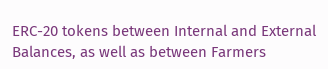ERC-20 tokens between Internal and External Balances, as well as between Farmers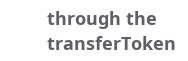through the transferToken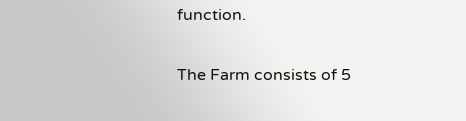function.

The Farm consists of 5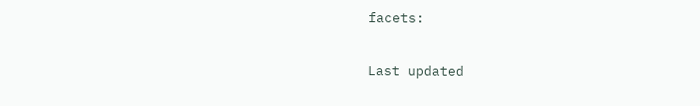facets:

Last updated